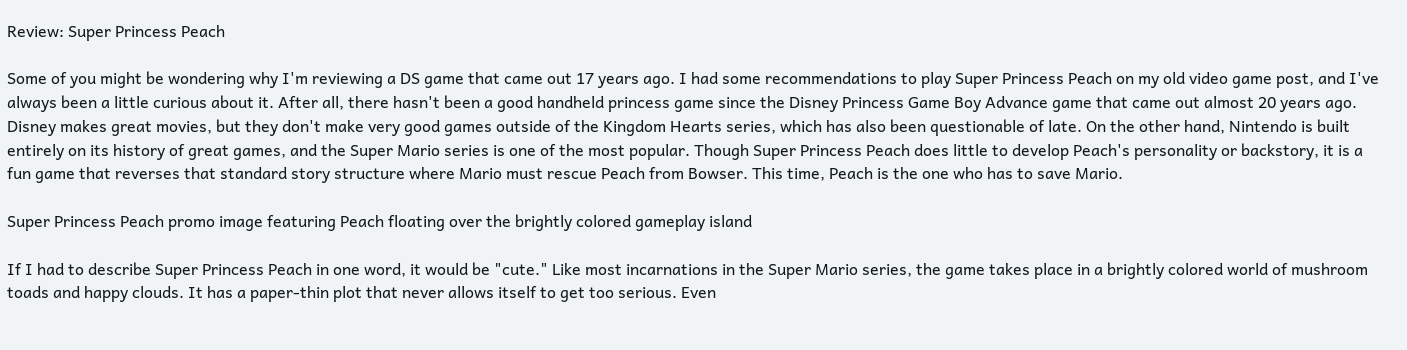Review: Super Princess Peach

Some of you might be wondering why I'm reviewing a DS game that came out 17 years ago. I had some recommendations to play Super Princess Peach on my old video game post, and I've always been a little curious about it. After all, there hasn't been a good handheld princess game since the Disney Princess Game Boy Advance game that came out almost 20 years ago. Disney makes great movies, but they don't make very good games outside of the Kingdom Hearts series, which has also been questionable of late. On the other hand, Nintendo is built entirely on its history of great games, and the Super Mario series is one of the most popular. Though Super Princess Peach does little to develop Peach's personality or backstory, it is a fun game that reverses that standard story structure where Mario must rescue Peach from Bowser. This time, Peach is the one who has to save Mario.

Super Princess Peach promo image featuring Peach floating over the brightly colored gameplay island

If I had to describe Super Princess Peach in one word, it would be "cute." Like most incarnations in the Super Mario series, the game takes place in a brightly colored world of mushroom toads and happy clouds. It has a paper-thin plot that never allows itself to get too serious. Even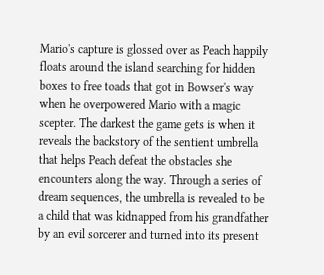Mario's capture is glossed over as Peach happily floats around the island searching for hidden boxes to free toads that got in Bowser's way when he overpowered Mario with a magic scepter. The darkest the game gets is when it reveals the backstory of the sentient umbrella that helps Peach defeat the obstacles she encounters along the way. Through a series of dream sequences, the umbrella is revealed to be a child that was kidnapped from his grandfather by an evil sorcerer and turned into its present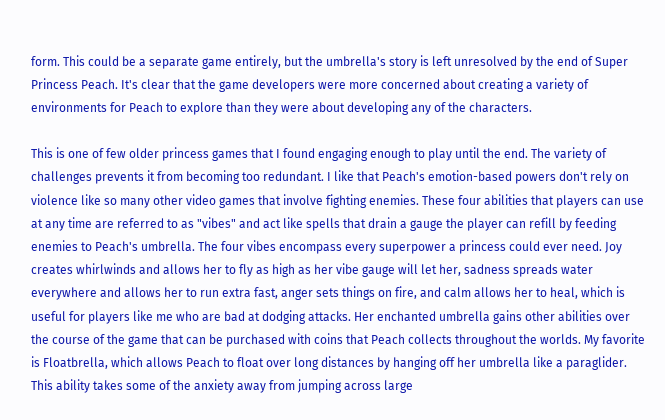form. This could be a separate game entirely, but the umbrella's story is left unresolved by the end of Super Princess Peach. It's clear that the game developers were more concerned about creating a variety of environments for Peach to explore than they were about developing any of the characters.

This is one of few older princess games that I found engaging enough to play until the end. The variety of challenges prevents it from becoming too redundant. I like that Peach's emotion-based powers don't rely on violence like so many other video games that involve fighting enemies. These four abilities that players can use at any time are referred to as "vibes" and act like spells that drain a gauge the player can refill by feeding enemies to Peach's umbrella. The four vibes encompass every superpower a princess could ever need. Joy creates whirlwinds and allows her to fly as high as her vibe gauge will let her, sadness spreads water everywhere and allows her to run extra fast, anger sets things on fire, and calm allows her to heal, which is useful for players like me who are bad at dodging attacks. Her enchanted umbrella gains other abilities over the course of the game that can be purchased with coins that Peach collects throughout the worlds. My favorite is Floatbrella, which allows Peach to float over long distances by hanging off her umbrella like a paraglider. This ability takes some of the anxiety away from jumping across large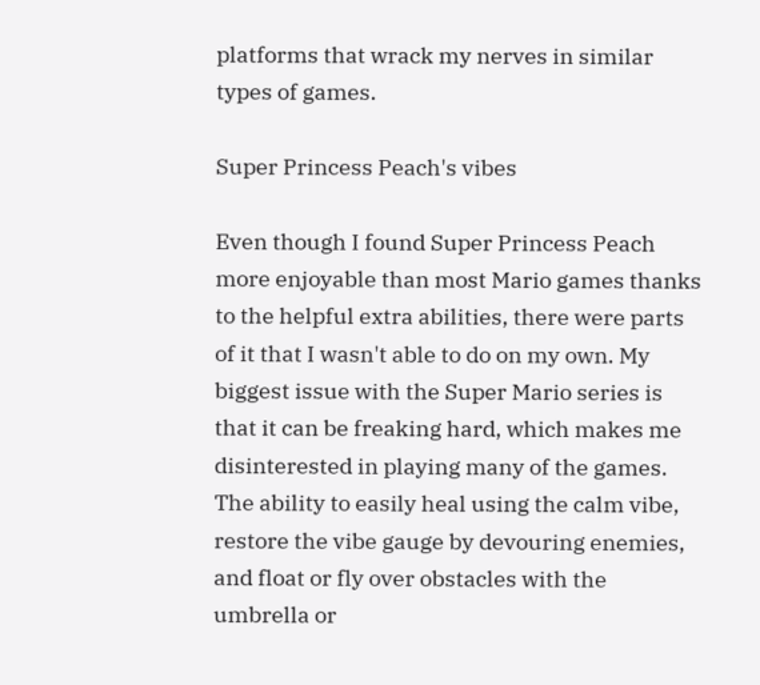platforms that wrack my nerves in similar types of games.

Super Princess Peach's vibes

Even though I found Super Princess Peach more enjoyable than most Mario games thanks to the helpful extra abilities, there were parts of it that I wasn't able to do on my own. My biggest issue with the Super Mario series is that it can be freaking hard, which makes me disinterested in playing many of the games. The ability to easily heal using the calm vibe, restore the vibe gauge by devouring enemies, and float or fly over obstacles with the umbrella or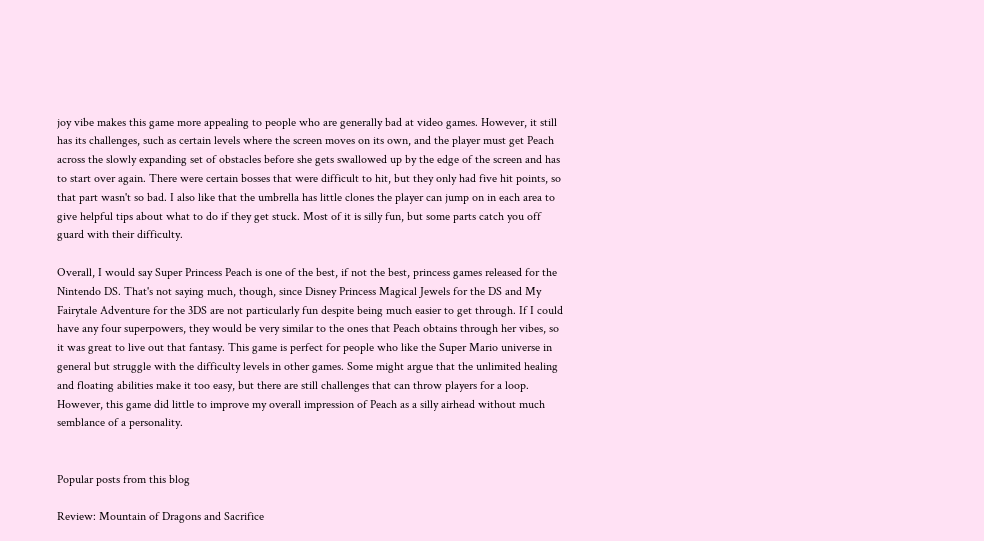joy vibe makes this game more appealing to people who are generally bad at video games. However, it still has its challenges, such as certain levels where the screen moves on its own, and the player must get Peach across the slowly expanding set of obstacles before she gets swallowed up by the edge of the screen and has to start over again. There were certain bosses that were difficult to hit, but they only had five hit points, so that part wasn't so bad. I also like that the umbrella has little clones the player can jump on in each area to give helpful tips about what to do if they get stuck. Most of it is silly fun, but some parts catch you off guard with their difficulty.

Overall, I would say Super Princess Peach is one of the best, if not the best, princess games released for the Nintendo DS. That's not saying much, though, since Disney Princess Magical Jewels for the DS and My Fairytale Adventure for the 3DS are not particularly fun despite being much easier to get through. If I could have any four superpowers, they would be very similar to the ones that Peach obtains through her vibes, so it was great to live out that fantasy. This game is perfect for people who like the Super Mario universe in general but struggle with the difficulty levels in other games. Some might argue that the unlimited healing and floating abilities make it too easy, but there are still challenges that can throw players for a loop. However, this game did little to improve my overall impression of Peach as a silly airhead without much semblance of a personality.


Popular posts from this blog

Review: Mountain of Dragons and Sacrifice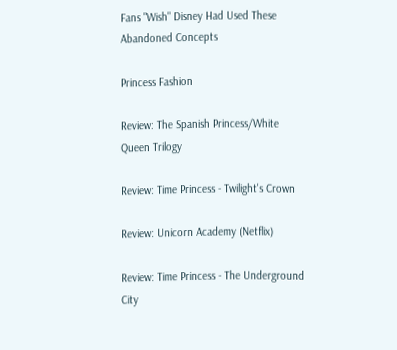Fans "Wish" Disney Had Used These Abandoned Concepts

Princess Fashion

Review: The Spanish Princess/White Queen Trilogy

Review: Time Princess - Twilight's Crown

Review: Unicorn Academy (Netflix)

Review: Time Princess - The Underground City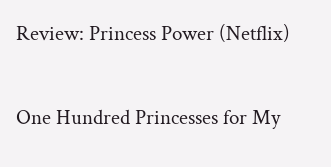Review: Princess Power (Netflix)

One Hundred Princesses for My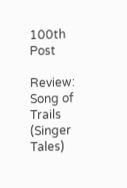100th Post

Review: Song of Trails (Singer Tales)